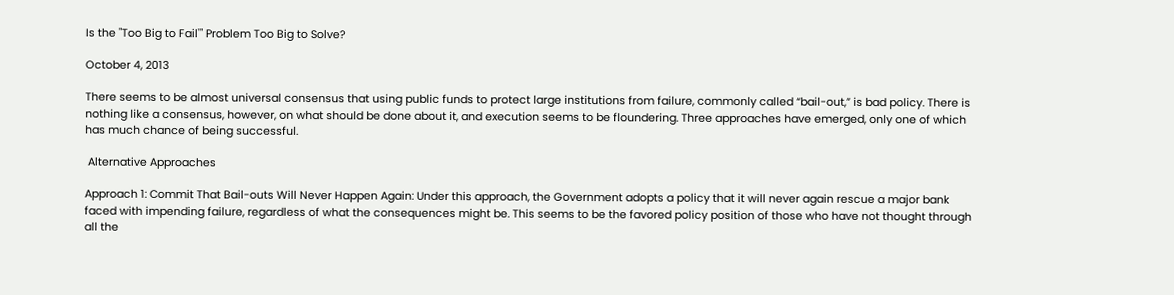Is the "Too Big to Fail'" Problem Too Big to Solve?

October 4, 2013

There seems to be almost universal consensus that using public funds to protect large institutions from failure, commonly called “bail-out,” is bad policy. There is nothing like a consensus, however, on what should be done about it, and execution seems to be floundering. Three approaches have emerged, only one of which has much chance of being successful.

 Alternative Approaches

Approach 1: Commit That Bail-outs Will Never Happen Again: Under this approach, the Government adopts a policy that it will never again rescue a major bank faced with impending failure, regardless of what the consequences might be. This seems to be the favored policy position of those who have not thought through all the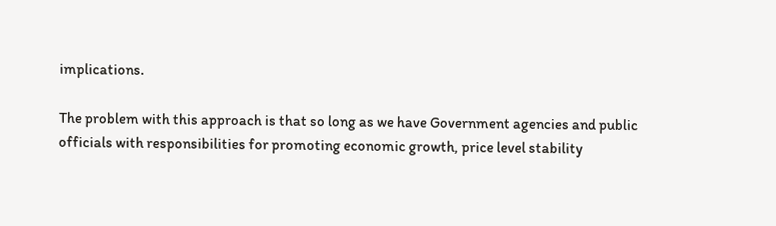implications.

The problem with this approach is that so long as we have Government agencies and public officials with responsibilities for promoting economic growth, price level stability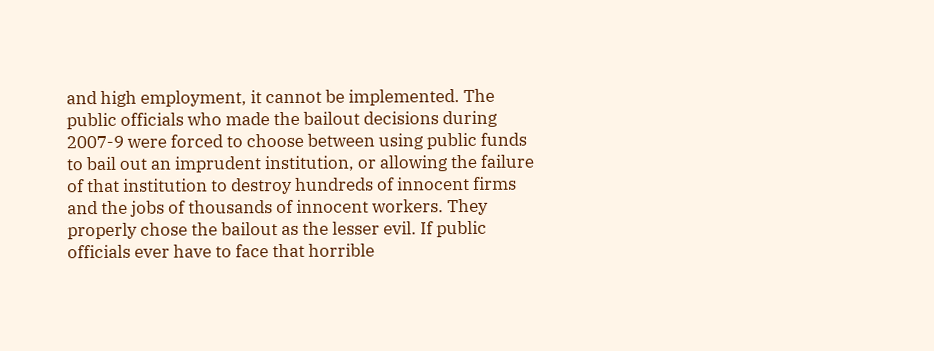and high employment, it cannot be implemented. The public officials who made the bailout decisions during 2007-9 were forced to choose between using public funds to bail out an imprudent institution, or allowing the failure of that institution to destroy hundreds of innocent firms and the jobs of thousands of innocent workers. They properly chose the bailout as the lesser evil. If public officials ever have to face that horrible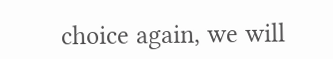choice again, we will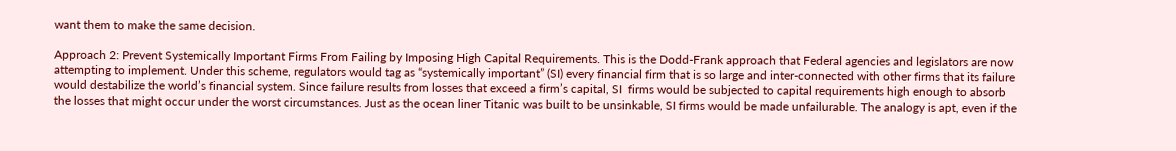want them to make the same decision.

Approach 2: Prevent Systemically Important Firms From Failing by Imposing High Capital Requirements. This is the Dodd-Frank approach that Federal agencies and legislators are now attempting to implement. Under this scheme, regulators would tag as “systemically important” (SI) every financial firm that is so large and inter-connected with other firms that its failure would destabilize the world’s financial system. Since failure results from losses that exceed a firm’s capital, SI  firms would be subjected to capital requirements high enough to absorb the losses that might occur under the worst circumstances. Just as the ocean liner Titanic was built to be unsinkable, SI firms would be made unfailurable. The analogy is apt, even if the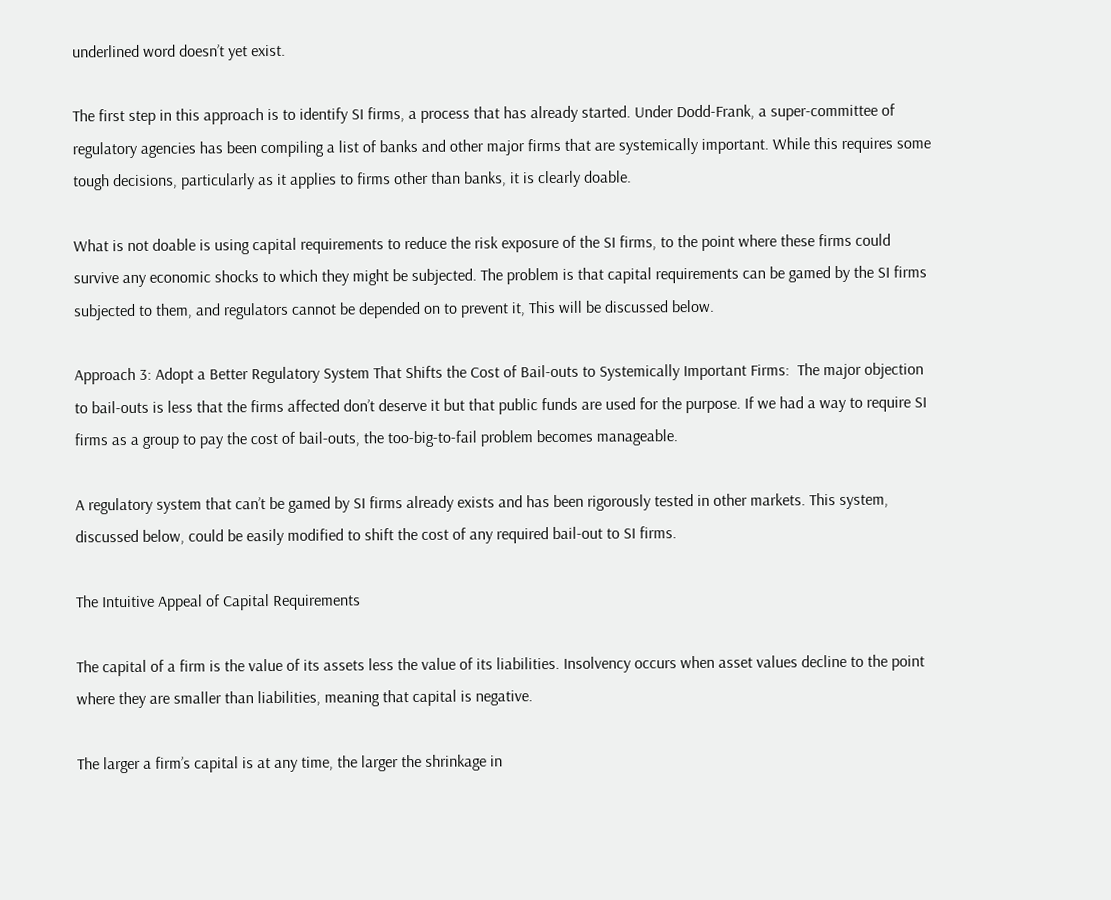underlined word doesn’t yet exist.

The first step in this approach is to identify SI firms, a process that has already started. Under Dodd-Frank, a super-committee of regulatory agencies has been compiling a list of banks and other major firms that are systemically important. While this requires some tough decisions, particularly as it applies to firms other than banks, it is clearly doable.

What is not doable is using capital requirements to reduce the risk exposure of the SI firms, to the point where these firms could survive any economic shocks to which they might be subjected. The problem is that capital requirements can be gamed by the SI firms subjected to them, and regulators cannot be depended on to prevent it, This will be discussed below.

Approach 3: Adopt a Better Regulatory System That Shifts the Cost of Bail-outs to Systemically Important Firms:  The major objection to bail-outs is less that the firms affected don’t deserve it but that public funds are used for the purpose. If we had a way to require SI firms as a group to pay the cost of bail-outs, the too-big-to-fail problem becomes manageable.

A regulatory system that can’t be gamed by SI firms already exists and has been rigorously tested in other markets. This system, discussed below, could be easily modified to shift the cost of any required bail-out to SI firms.

The Intuitive Appeal of Capital Requirements

The capital of a firm is the value of its assets less the value of its liabilities. Insolvency occurs when asset values decline to the point where they are smaller than liabilities, meaning that capital is negative.

The larger a firm’s capital is at any time, the larger the shrinkage in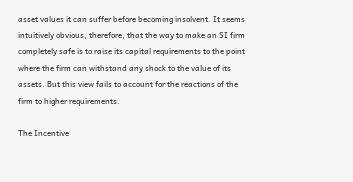asset values it can suffer before becoming insolvent. It seems intuitively obvious, therefore, that the way to make an SI firm completely safe is to raise its capital requirements to the point where the firm can withstand any shock to the value of its assets. But this view fails to account for the reactions of the firm to higher requirements.

The Incentive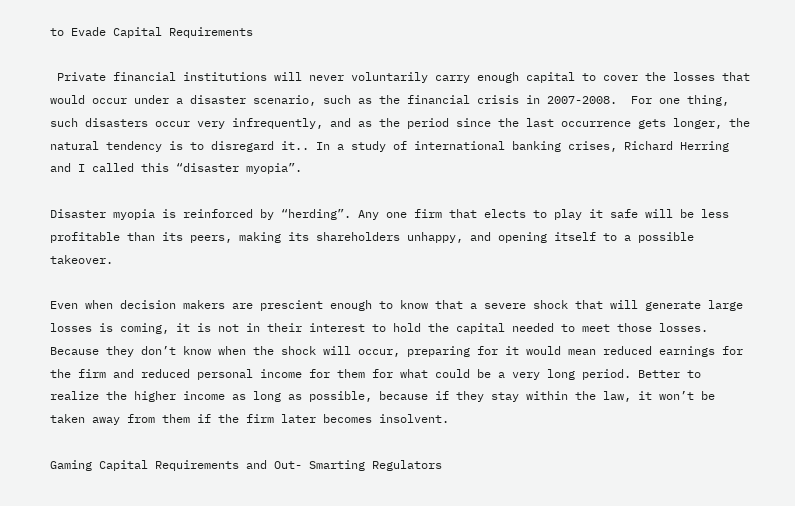to Evade Capital Requirements

 Private financial institutions will never voluntarily carry enough capital to cover the losses that would occur under a disaster scenario, such as the financial crisis in 2007-2008.  For one thing, such disasters occur very infrequently, and as the period since the last occurrence gets longer, the natural tendency is to disregard it.. In a study of international banking crises, Richard Herring and I called this “disaster myopia”.

Disaster myopia is reinforced by “herding”. Any one firm that elects to play it safe will be less profitable than its peers, making its shareholders unhappy, and opening itself to a possible takeover.

Even when decision makers are prescient enough to know that a severe shock that will generate large losses is coming, it is not in their interest to hold the capital needed to meet those losses. Because they don’t know when the shock will occur, preparing for it would mean reduced earnings for the firm and reduced personal income for them for what could be a very long period. Better to realize the higher income as long as possible, because if they stay within the law, it won’t be taken away from them if the firm later becomes insolvent.

Gaming Capital Requirements and Out- Smarting Regulators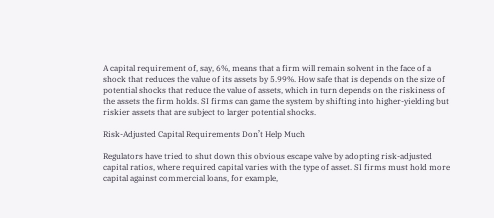A capital requirement of, say, 6%, means that a firm will remain solvent in the face of a shock that reduces the value of its assets by 5.99%. How safe that is depends on the size of potential shocks that reduce the value of assets, which in turn depends on the riskiness of the assets the firm holds. SI firms can game the system by shifting into higher-yielding but riskier assets that are subject to larger potential shocks.

Risk-Adjusted Capital Requirements Don’t Help Much

Regulators have tried to shut down this obvious escape valve by adopting risk-adjusted capital ratios, where required capital varies with the type of asset. SI firms must hold more capital against commercial loans, for example,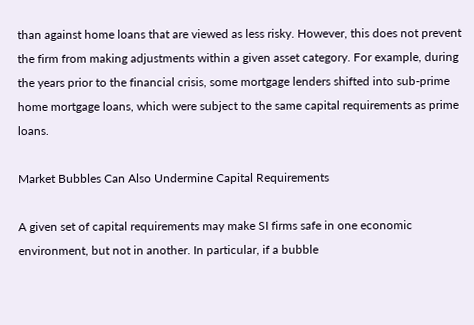than against home loans that are viewed as less risky. However, this does not prevent the firm from making adjustments within a given asset category. For example, during the years prior to the financial crisis, some mortgage lenders shifted into sub-prime home mortgage loans, which were subject to the same capital requirements as prime loans.

Market Bubbles Can Also Undermine Capital Requirements

A given set of capital requirements may make SI firms safe in one economic environment, but not in another. In particular, if a bubble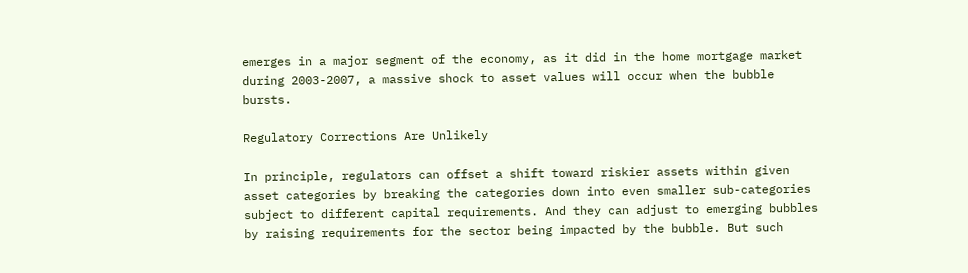emerges in a major segment of the economy, as it did in the home mortgage market during 2003-2007, a massive shock to asset values will occur when the bubble bursts.

Regulatory Corrections Are Unlikely

In principle, regulators can offset a shift toward riskier assets within given asset categories by breaking the categories down into even smaller sub-categories subject to different capital requirements. And they can adjust to emerging bubbles by raising requirements for the sector being impacted by the bubble. But such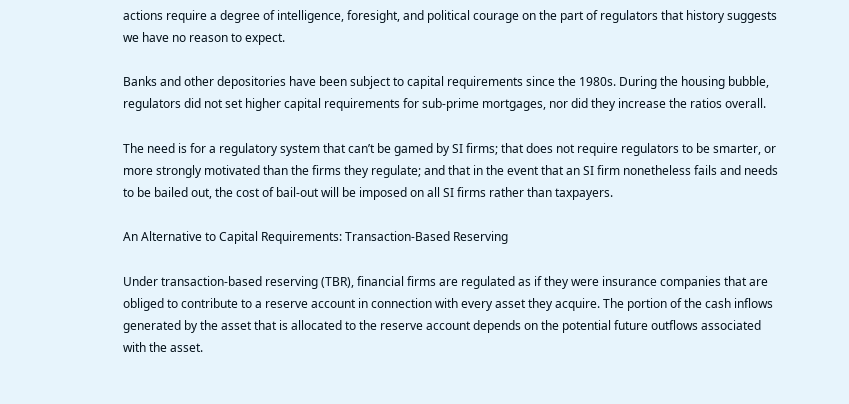actions require a degree of intelligence, foresight, and political courage on the part of regulators that history suggests we have no reason to expect.

Banks and other depositories have been subject to capital requirements since the 1980s. During the housing bubble, regulators did not set higher capital requirements for sub-prime mortgages, nor did they increase the ratios overall.

The need is for a regulatory system that can’t be gamed by SI firms; that does not require regulators to be smarter, or more strongly motivated than the firms they regulate; and that in the event that an SI firm nonetheless fails and needs to be bailed out, the cost of bail-out will be imposed on all SI firms rather than taxpayers.

An Alternative to Capital Requirements: Transaction-Based Reserving

Under transaction-based reserving (TBR), financial firms are regulated as if they were insurance companies that are obliged to contribute to a reserve account in connection with every asset they acquire. The portion of the cash inflows generated by the asset that is allocated to the reserve account depends on the potential future outflows associated with the asset.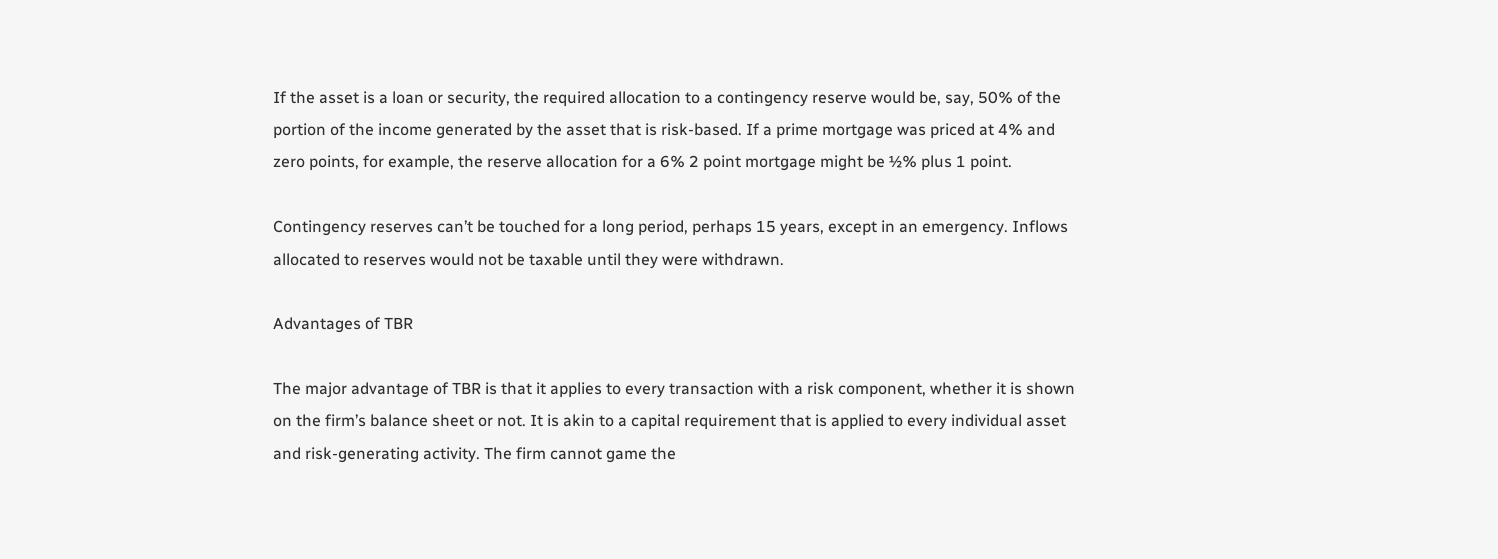If the asset is a loan or security, the required allocation to a contingency reserve would be, say, 50% of the portion of the income generated by the asset that is risk-based. If a prime mortgage was priced at 4% and zero points, for example, the reserve allocation for a 6% 2 point mortgage might be ½% plus 1 point.

Contingency reserves can’t be touched for a long period, perhaps 15 years, except in an emergency. Inflows allocated to reserves would not be taxable until they were withdrawn.

Advantages of TBR

The major advantage of TBR is that it applies to every transaction with a risk component, whether it is shown on the firm’s balance sheet or not. It is akin to a capital requirement that is applied to every individual asset and risk-generating activity. The firm cannot game the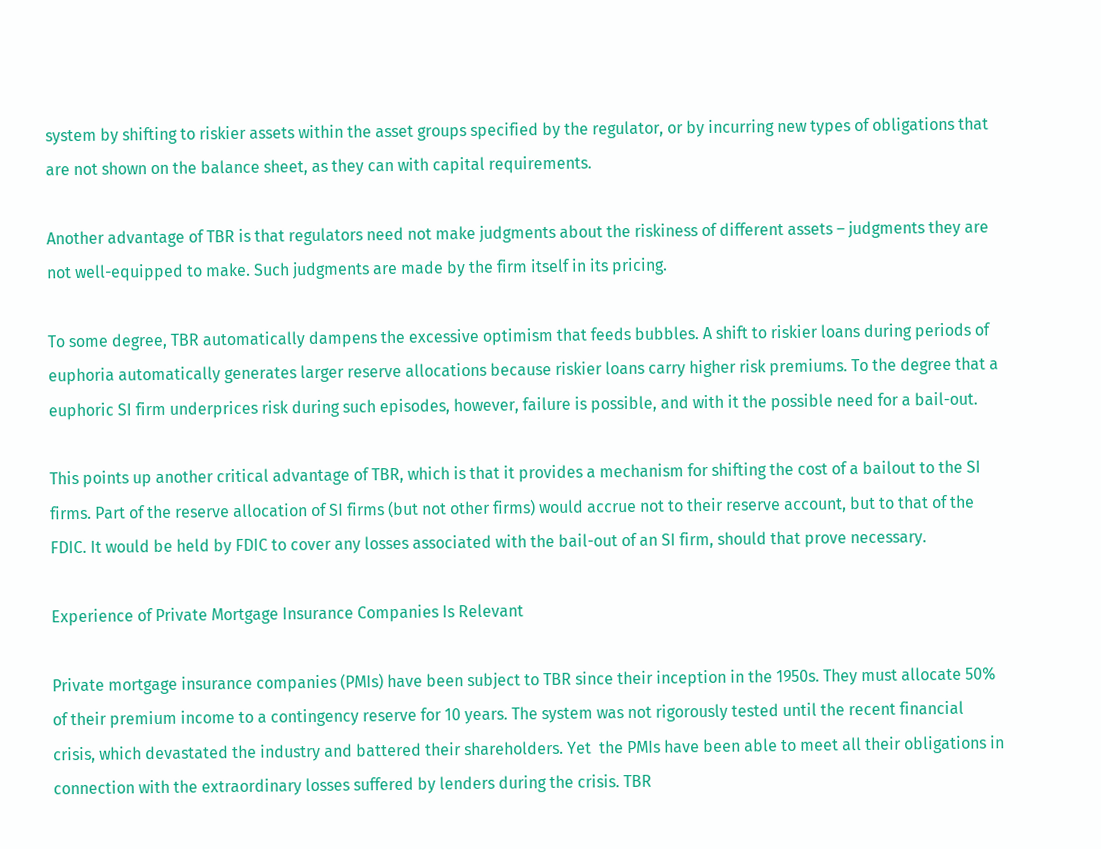system by shifting to riskier assets within the asset groups specified by the regulator, or by incurring new types of obligations that are not shown on the balance sheet, as they can with capital requirements.

Another advantage of TBR is that regulators need not make judgments about the riskiness of different assets – judgments they are not well-equipped to make. Such judgments are made by the firm itself in its pricing.

To some degree, TBR automatically dampens the excessive optimism that feeds bubbles. A shift to riskier loans during periods of euphoria automatically generates larger reserve allocations because riskier loans carry higher risk premiums. To the degree that a euphoric SI firm underprices risk during such episodes, however, failure is possible, and with it the possible need for a bail-out.

This points up another critical advantage of TBR, which is that it provides a mechanism for shifting the cost of a bailout to the SI firms. Part of the reserve allocation of SI firms (but not other firms) would accrue not to their reserve account, but to that of the FDIC. It would be held by FDIC to cover any losses associated with the bail-out of an SI firm, should that prove necessary.

Experience of Private Mortgage Insurance Companies Is Relevant

Private mortgage insurance companies (PMIs) have been subject to TBR since their inception in the 1950s. They must allocate 50% of their premium income to a contingency reserve for 10 years. The system was not rigorously tested until the recent financial crisis, which devastated the industry and battered their shareholders. Yet  the PMIs have been able to meet all their obligations in connection with the extraordinary losses suffered by lenders during the crisis. TBR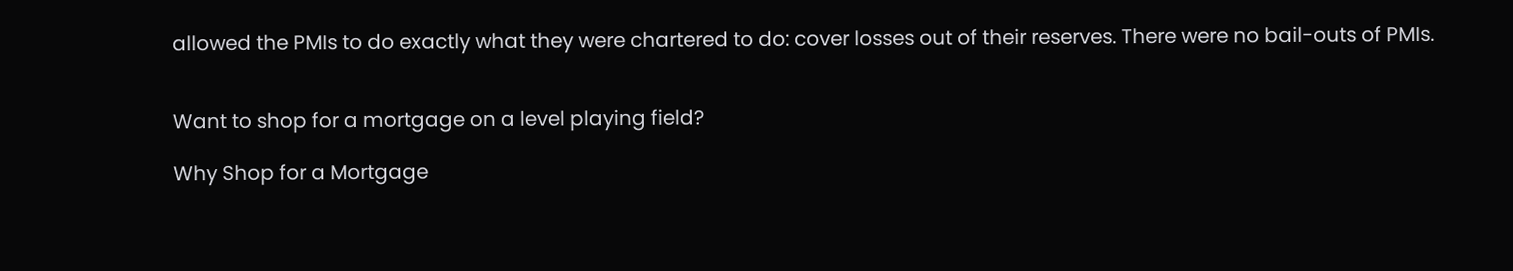allowed the PMIs to do exactly what they were chartered to do: cover losses out of their reserves. There were no bail-outs of PMIs.


Want to shop for a mortgage on a level playing field?

Why Shop for a Mortgage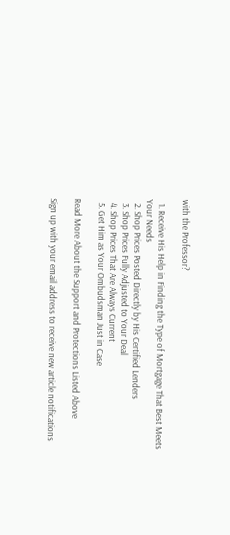with the Professor?

  1. Receive His Help in Finding the Type of Mortgage That Best Meets Your Needs
  2. Shop Prices Posted Directly by His Certified Lenders
  3. Shop Prices Fully Adjusted to Your Deal
  4. Shop Prices That Are Always Current
  5. Get Him as Your Ombudsman Just in Case

Read More About the Support and Protections Listed Above

Sign up with your email address to receive new article notifications